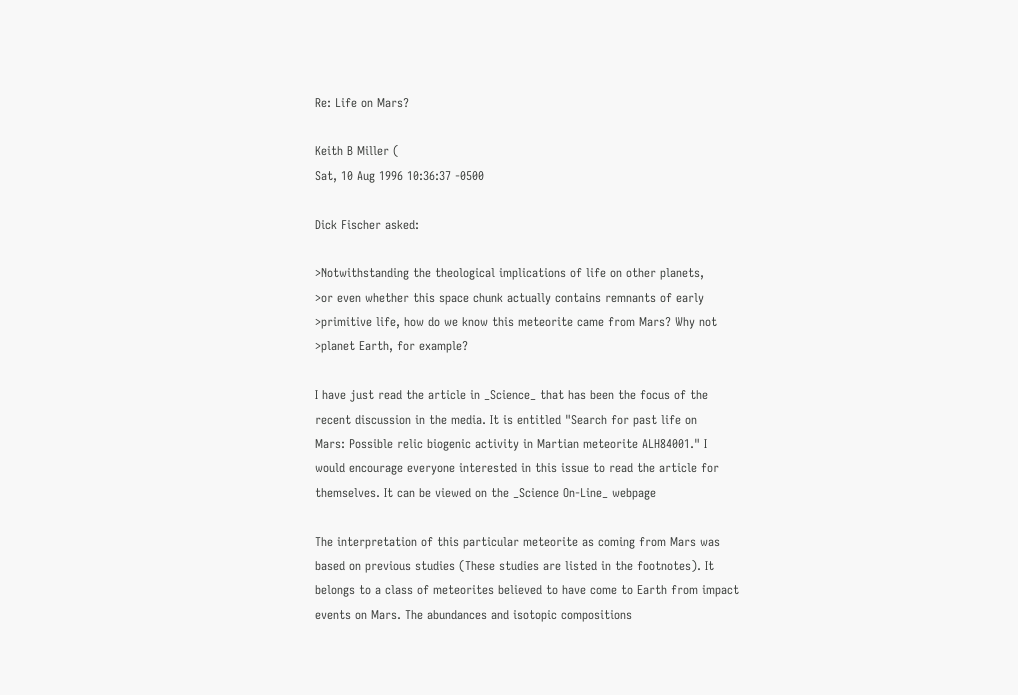Re: Life on Mars?

Keith B Miller (
Sat, 10 Aug 1996 10:36:37 -0500

Dick Fischer asked:

>Notwithstanding the theological implications of life on other planets,
>or even whether this space chunk actually contains remnants of early
>primitive life, how do we know this meteorite came from Mars? Why not
>planet Earth, for example?

I have just read the article in _Science_ that has been the focus of the
recent discussion in the media. It is entitled "Search for past life on
Mars: Possible relic biogenic activity in Martian meteorite ALH84001." I
would encourage everyone interested in this issue to read the article for
themselves. It can be viewed on the _Science On-Line_ webpage

The interpretation of this particular meteorite as coming from Mars was
based on previous studies (These studies are listed in the footnotes). It
belongs to a class of meteorites believed to have come to Earth from impact
events on Mars. The abundances and isotopic compositions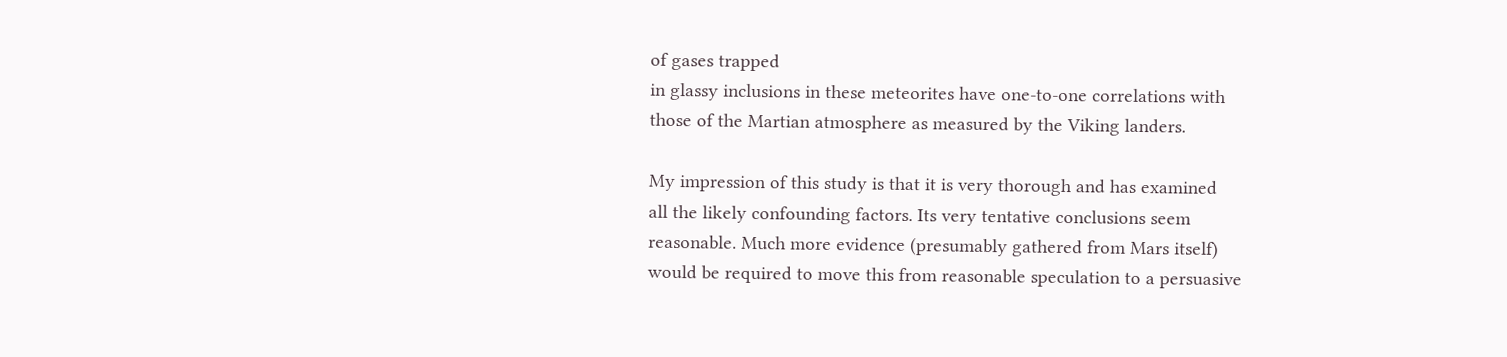of gases trapped
in glassy inclusions in these meteorites have one-to-one correlations with
those of the Martian atmosphere as measured by the Viking landers.

My impression of this study is that it is very thorough and has examined
all the likely confounding factors. Its very tentative conclusions seem
reasonable. Much more evidence (presumably gathered from Mars itself)
would be required to move this from reasonable speculation to a persuasive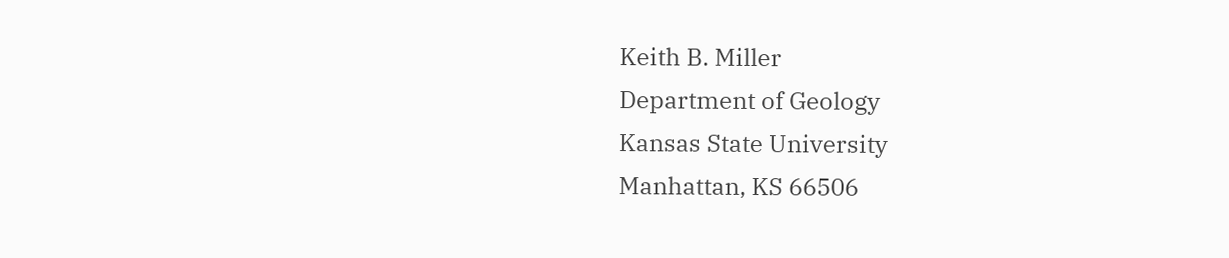Keith B. Miller
Department of Geology
Kansas State University
Manhattan, KS 66506